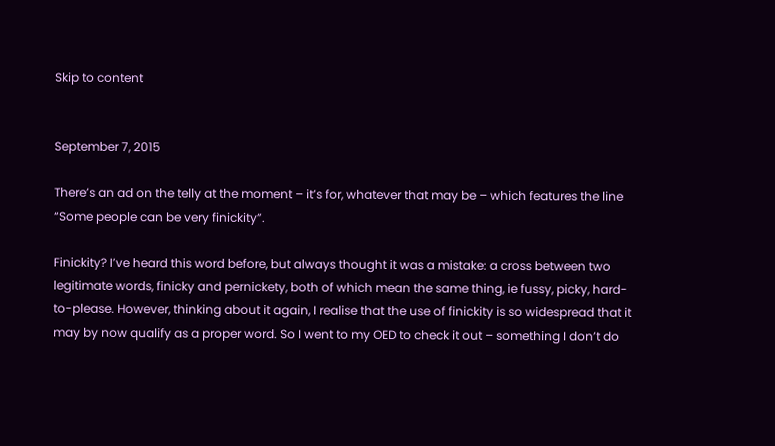Skip to content


September 7, 2015

There’s an ad on the telly at the moment – it’s for, whatever that may be – which features the line “Some people can be very finickity”.

Finickity? I’ve heard this word before, but always thought it was a mistake: a cross between two legitimate words, finicky and pernickety, both of which mean the same thing, ie fussy, picky, hard-to-please. However, thinking about it again, I realise that the use of finickity is so widespread that it may by now qualify as a proper word. So I went to my OED to check it out – something I don’t do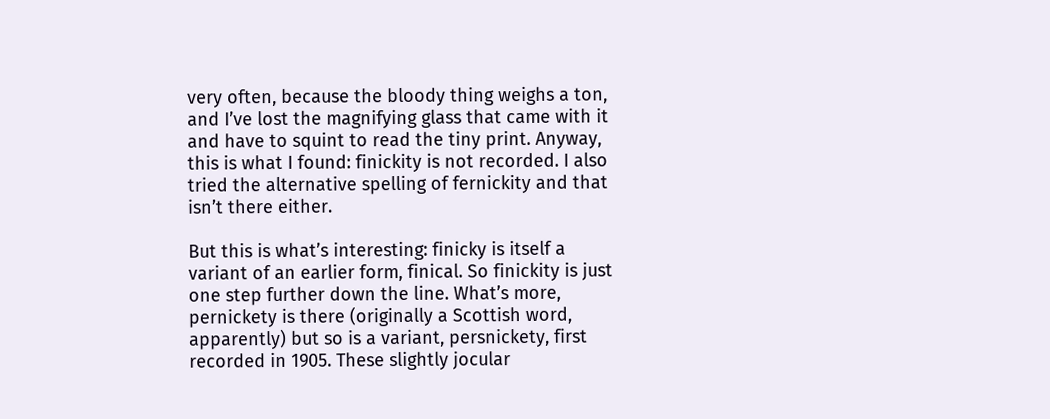very often, because the bloody thing weighs a ton, and I’ve lost the magnifying glass that came with it and have to squint to read the tiny print. Anyway, this is what I found: finickity is not recorded. I also tried the alternative spelling of fernickity and that isn’t there either.

But this is what’s interesting: finicky is itself a variant of an earlier form, finical. So finickity is just one step further down the line. What’s more, pernickety is there (originally a Scottish word, apparently) but so is a variant, persnickety, first recorded in 1905. These slightly jocular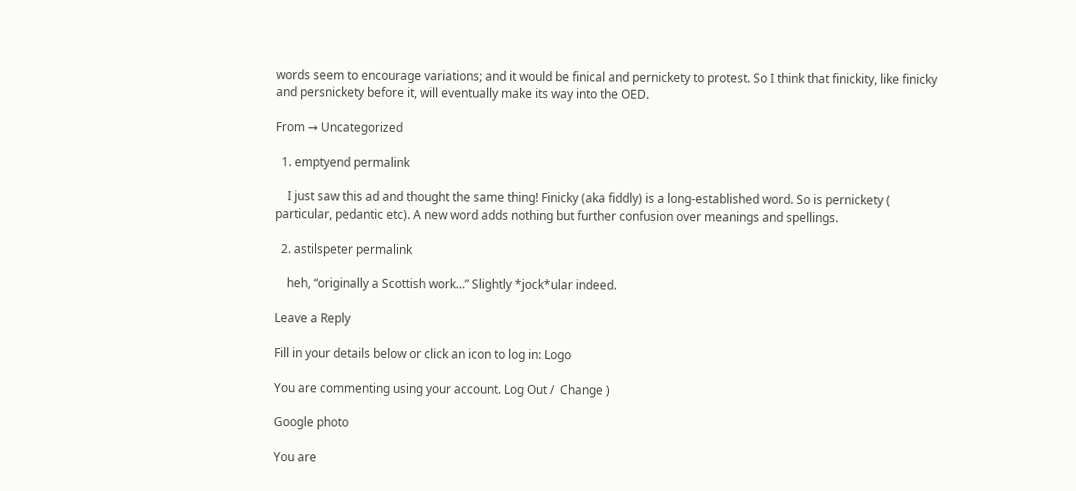words seem to encourage variations; and it would be finical and pernickety to protest. So I think that finickity, like finicky and persnickety before it, will eventually make its way into the OED.

From → Uncategorized

  1. emptyend permalink

    I just saw this ad and thought the same thing! Finicky (aka fiddly) is a long-established word. So is pernickety ( particular, pedantic etc). A new word adds nothing but further confusion over meanings and spellings.

  2. astilspeter permalink

    heh, “originally a Scottish work…” Slightly *jock*ular indeed.

Leave a Reply

Fill in your details below or click an icon to log in: Logo

You are commenting using your account. Log Out /  Change )

Google photo

You are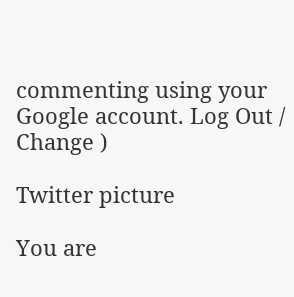commenting using your Google account. Log Out /  Change )

Twitter picture

You are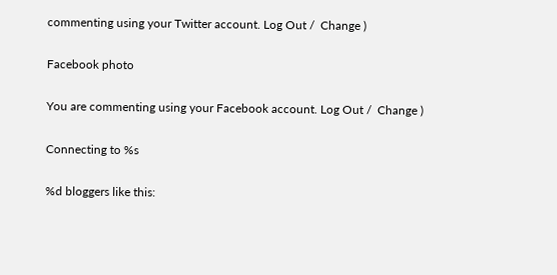commenting using your Twitter account. Log Out /  Change )

Facebook photo

You are commenting using your Facebook account. Log Out /  Change )

Connecting to %s

%d bloggers like this: